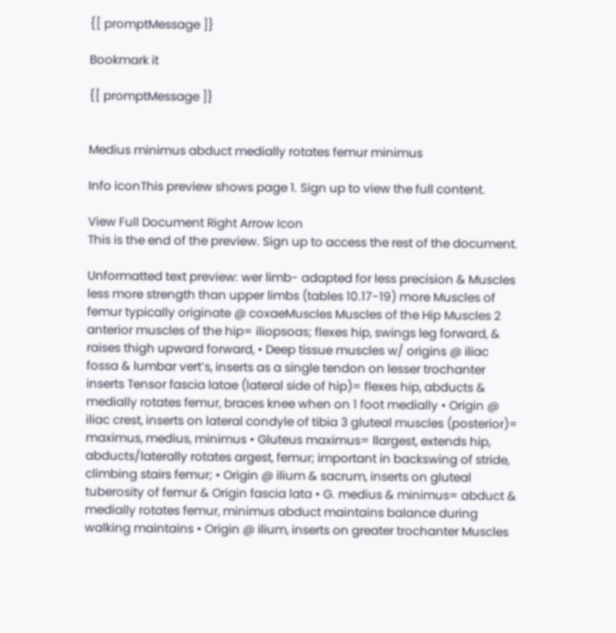{[ promptMessage ]}

Bookmark it

{[ promptMessage ]}


Medius minimus abduct medially rotates femur minimus

Info iconThis preview shows page 1. Sign up to view the full content.

View Full Document Right Arrow Icon
This is the end of the preview. Sign up to access the rest of the document.

Unformatted text preview: wer limb- adapted for less precision & Muscles less more strength than upper limbs (tables 10.17-19) more Muscles of femur typically originate @ coxaeMuscles Muscles of the Hip Muscles 2 anterior muscles of the hip= iliopsoas; flexes hip, swings leg forward, & raises thigh upward forward, • Deep tissue muscles w/ origins @ iliac fossa & lumbar vert’s, inserts as a single tendon on lesser trochanter inserts Tensor fascia latae (lateral side of hip)= flexes hip, abducts & medially rotates femur, braces knee when on 1 foot medially • Origin @ iliac crest, inserts on lateral condyle of tibia 3 gluteal muscles (posterior)= maximus, medius, minimus • Gluteus maximus= llargest, extends hip, abducts/laterally rotates argest, femur; important in backswing of stride, climbing stairs femur; • Origin @ ilium & sacrum, inserts on gluteal tuberosity of femur & Origin fascia lata • G. medius & minimus= abduct & medially rotates femur, minimus abduct maintains balance during walking maintains • Origin @ ilium, inserts on greater trochanter Muscles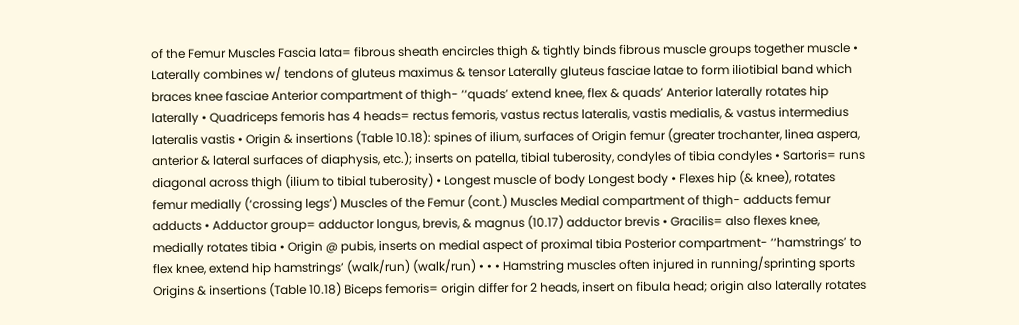of the Femur Muscles Fascia lata= fibrous sheath encircles thigh & tightly binds fibrous muscle groups together muscle • Laterally combines w/ tendons of gluteus maximus & tensor Laterally gluteus fasciae latae to form iliotibial band which braces knee fasciae Anterior compartment of thigh- ‘‘quads’ extend knee, flex & quads’ Anterior laterally rotates hip laterally • Quadriceps femoris has 4 heads= rectus femoris, vastus rectus lateralis, vastis medialis, & vastus intermedius lateralis vastis • Origin & insertions (Table 10.18): spines of ilium, surfaces of Origin femur (greater trochanter, linea aspera, anterior & lateral surfaces of diaphysis, etc.); inserts on patella, tibial tuberosity, condyles of tibia condyles • Sartoris= runs diagonal across thigh (ilium to tibial tuberosity) • Longest muscle of body Longest body • Flexes hip (& knee), rotates femur medially (‘crossing legs’) Muscles of the Femur (cont.) Muscles Medial compartment of thigh- adducts femur adducts • Adductor group= adductor longus, brevis, & magnus (10.17) adductor brevis • Gracilis= also flexes knee, medially rotates tibia • Origin @ pubis, inserts on medial aspect of proximal tibia Posterior compartment- ‘‘hamstrings’ to flex knee, extend hip hamstrings’ (walk/run) (walk/run) • • • Hamstring muscles often injured in running/sprinting sports Origins & insertions (Table 10.18) Biceps femoris= origin differ for 2 heads, insert on fibula head; origin also laterally rotates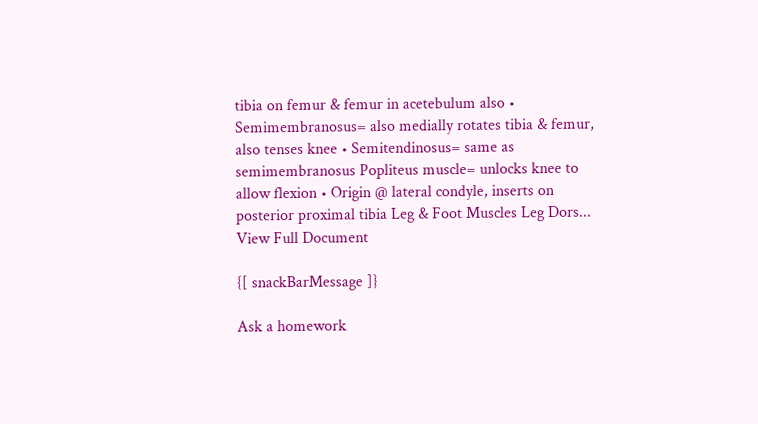tibia on femur & femur in acetebulum also • Semimembranosus= also medially rotates tibia & femur, also tenses knee • Semitendinosus= same as semimembranosus Popliteus muscle= unlocks knee to allow flexion • Origin @ lateral condyle, inserts on posterior proximal tibia Leg & Foot Muscles Leg Dors...
View Full Document

{[ snackBarMessage ]}

Ask a homework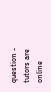question - tutors are online